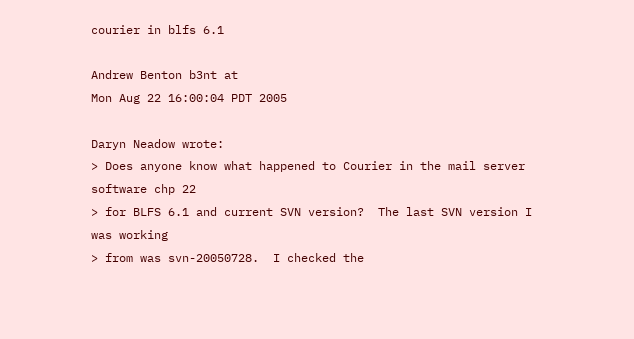courier in blfs 6.1

Andrew Benton b3nt at
Mon Aug 22 16:00:04 PDT 2005

Daryn Neadow wrote:
> Does anyone know what happened to Courier in the mail server software chp 22
> for BLFS 6.1 and current SVN version?  The last SVN version I was working
> from was svn-20050728.  I checked the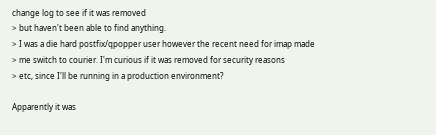change log to see if it was removed
> but haven't been able to find anything.
> I was a die hard postfix/qpopper user however the recent need for imap made
> me switch to courier. I'm curious if it was removed for security reasons
> etc, since I'll be running in a production environment?

Apparently it was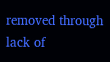removed through lack of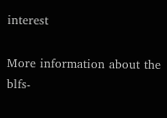interest

More information about the blfs-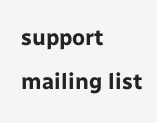support mailing list